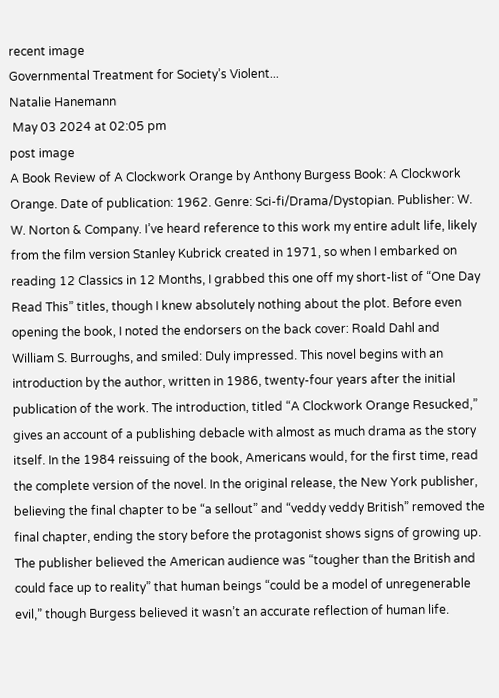recent image
Governmental Treatment for Society’s Violent...
Natalie Hanemann
 May 03 2024 at 02:05 pm
post image
A Book Review of A Clockwork Orange by Anthony Burgess Book: A Clockwork Orange. Date of publication: 1962. Genre: Sci-fi/Drama/Dystopian. Publisher: W. W. Norton & Company. I’ve heard reference to this work my entire adult life, likely from the film version Stanley Kubrick created in 1971, so when I embarked on reading 12 Classics in 12 Months, I grabbed this one off my short-list of “One Day Read This” titles, though I knew absolutely nothing about the plot. Before even opening the book, I noted the endorsers on the back cover: Roald Dahl and William S. Burroughs, and smiled: Duly impressed. This novel begins with an introduction by the author, written in 1986, twenty-four years after the initial publication of the work. The introduction, titled “A Clockwork Orange Resucked,” gives an account of a publishing debacle with almost as much drama as the story itself. In the 1984 reissuing of the book, Americans would, for the first time, read the complete version of the novel. In the original release, the New York publisher, believing the final chapter to be “a sellout” and “veddy veddy British” removed the final chapter, ending the story before the protagonist shows signs of growing up. The publisher believed the American audience was “tougher than the British and could face up to reality” that human beings “could be a model of unregenerable evil,” though Burgess believed it wasn’t an accurate reflection of human life.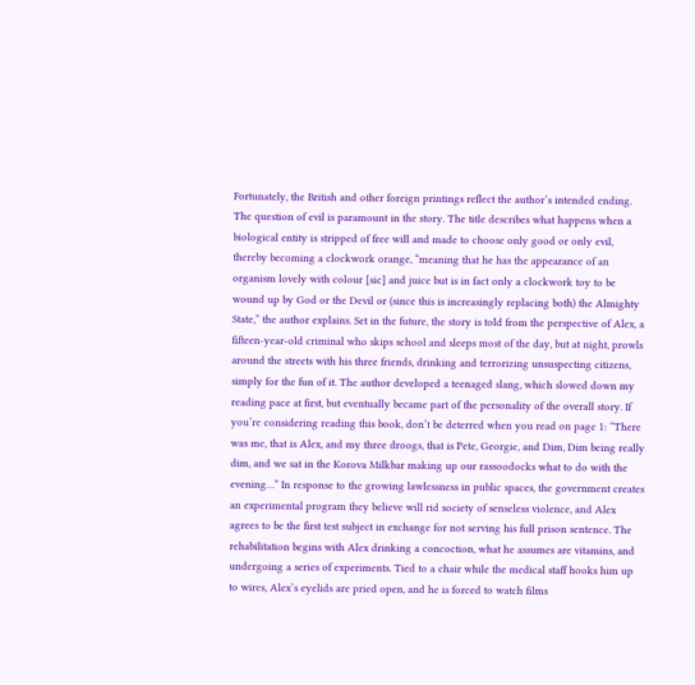Fortunately, the British and other foreign printings reflect the author’s intended ending. The question of evil is paramount in the story. The title describes what happens when a biological entity is stripped of free will and made to choose only good or only evil, thereby becoming a clockwork orange, “meaning that he has the appearance of an organism lovely with colour [sic] and juice but is in fact only a clockwork toy to be wound up by God or the Devil or (since this is increasingly replacing both) the Almighty State,” the author explains. Set in the future, the story is told from the perspective of Alex, a fifteen-year-old criminal who skips school and sleeps most of the day, but at night, prowls around the streets with his three friends, drinking and terrorizing unsuspecting citizens, simply for the fun of it. The author developed a teenaged slang, which slowed down my reading pace at first, but eventually became part of the personality of the overall story. If you’re considering reading this book, don’t be deterred when you read on page 1: “There was me, that is Alex, and my three droogs, that is Pete, Georgie, and Dim, Dim being really dim, and we sat in the Korova Milkbar making up our rassoodocks what to do with the evening…” In response to the growing lawlessness in public spaces, the government creates an experimental program they believe will rid society of senseless violence, and Alex agrees to be the first test subject in exchange for not serving his full prison sentence. The rehabilitation begins with Alex drinking a concoction, what he assumes are vitamins, and undergoing a series of experiments. Tied to a chair while the medical staff hooks him up to wires, Alex’s eyelids are pried open, and he is forced to watch films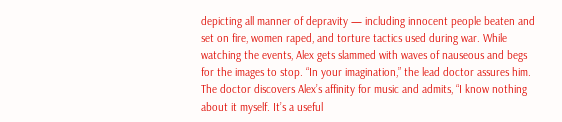depicting all manner of depravity — including innocent people beaten and set on fire, women raped, and torture tactics used during war. While watching the events, Alex gets slammed with waves of nauseous and begs for the images to stop. “In your imagination,” the lead doctor assures him. The doctor discovers Alex’s affinity for music and admits, “I know nothing about it myself. It’s a useful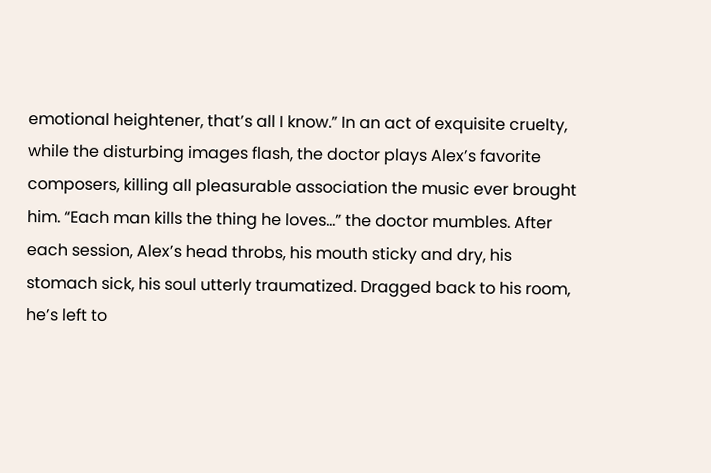emotional heightener, that’s all I know.” In an act of exquisite cruelty, while the disturbing images flash, the doctor plays Alex’s favorite composers, killing all pleasurable association the music ever brought him. “Each man kills the thing he loves…” the doctor mumbles. After each session, Alex’s head throbs, his mouth sticky and dry, his stomach sick, his soul utterly traumatized. Dragged back to his room, he’s left to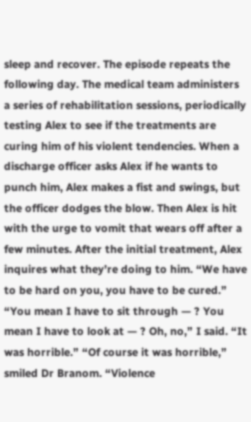sleep and recover. The episode repeats the following day. The medical team administers a series of rehabilitation sessions, periodically testing Alex to see if the treatments are curing him of his violent tendencies. When a discharge officer asks Alex if he wants to punch him, Alex makes a fist and swings, but the officer dodges the blow. Then Alex is hit with the urge to vomit that wears off after a few minutes. After the initial treatment, Alex inquires what they’re doing to him. “We have to be hard on you, you have to be cured.” “You mean I have to sit through — ? You mean I have to look at — ? Oh, no,” I said. “It was horrible.” “Of course it was horrible,” smiled Dr Branom. “Violence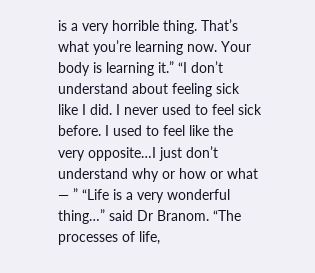is a very horrible thing. That’s what you’re learning now. Your body is learning it.” “I don’t understand about feeling sick like I did. I never used to feel sick before. I used to feel like the very opposite…I just don’t understand why or how or what — ” “Life is a very wonderful thing…” said Dr Branom. “The processes of life,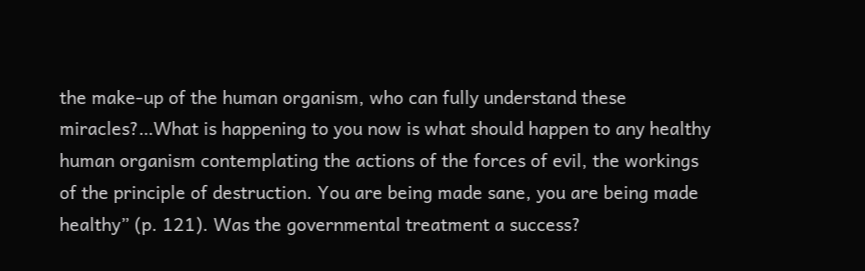the make-up of the human organism, who can fully understand these miracles?…What is happening to you now is what should happen to any healthy human organism contemplating the actions of the forces of evil, the workings of the principle of destruction. You are being made sane, you are being made healthy” (p. 121). Was the governmental treatment a success?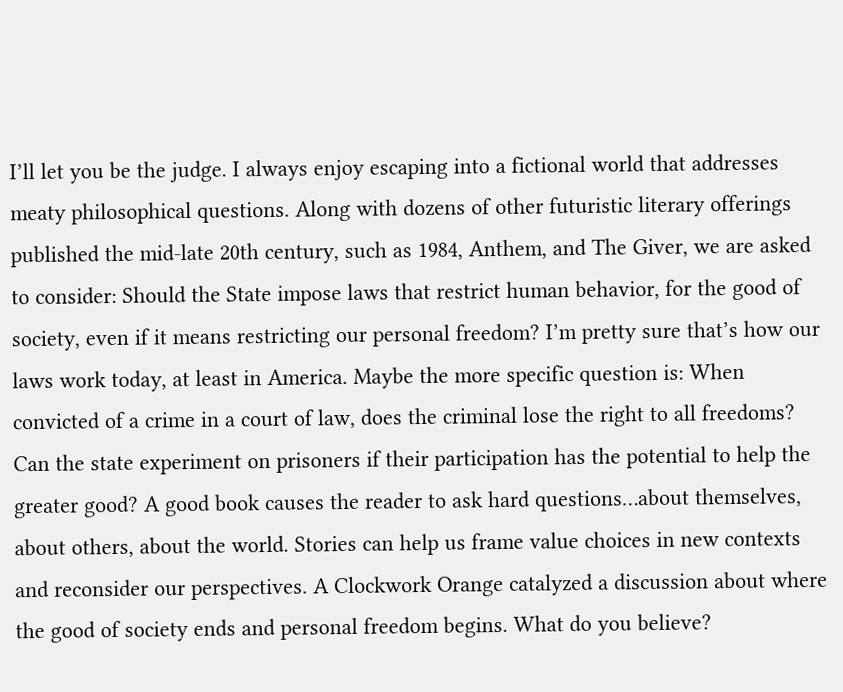I’ll let you be the judge. I always enjoy escaping into a fictional world that addresses meaty philosophical questions. Along with dozens of other futuristic literary offerings published the mid-late 20th century, such as 1984, Anthem, and The Giver, we are asked to consider: Should the State impose laws that restrict human behavior, for the good of society, even if it means restricting our personal freedom? I’m pretty sure that’s how our laws work today, at least in America. Maybe the more specific question is: When convicted of a crime in a court of law, does the criminal lose the right to all freedoms? Can the state experiment on prisoners if their participation has the potential to help the greater good? A good book causes the reader to ask hard questions…about themselves, about others, about the world. Stories can help us frame value choices in new contexts and reconsider our perspectives. A Clockwork Orange catalyzed a discussion about where the good of society ends and personal freedom begins. What do you believe?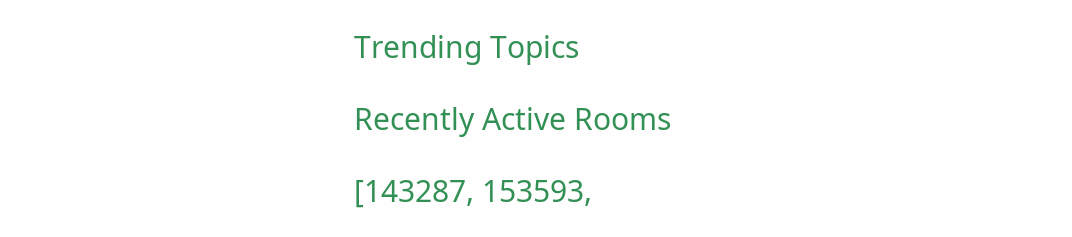Trending Topics

Recently Active Rooms

[143287, 153593,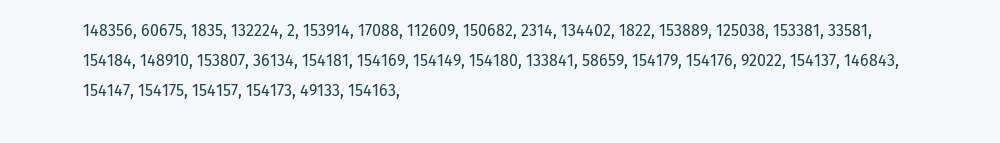148356, 60675, 1835, 132224, 2, 153914, 17088, 112609, 150682, 2314, 134402, 1822, 153889, 125038, 153381, 33581, 154184, 148910, 153807, 36134, 154181, 154169, 154149, 154180, 133841, 58659, 154179, 154176, 92022, 154137, 146843, 154147, 154175, 154157, 154173, 49133, 154163,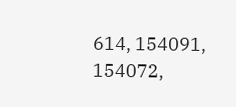614, 154091, 154072,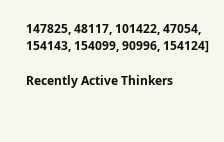147825, 48117, 101422, 47054, 154143, 154099, 90996, 154124]

Recently Active Thinkers